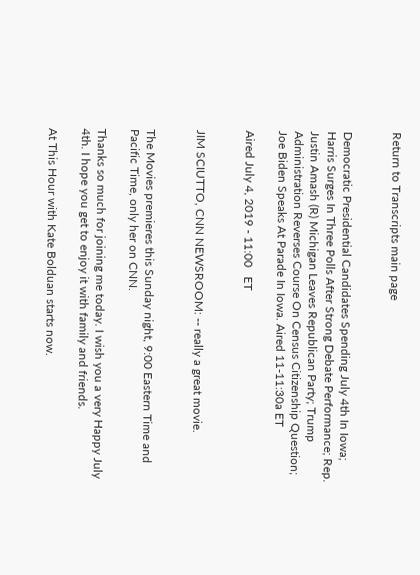Return to Transcripts main page


Democratic Presidential Candidates Spending July 4th In Iowa; Harris Surges In Three Polls After Strong Debate Performance; Rep. Justin Amash (R) Michigan Leaves Republican Party; Trump Administration Reverses Course On Census Citizenship Question; Joe Biden Speaks At Parade In Iowa. Aired 11-11:30a ET

Aired July 4, 2019 - 11:00   ET


JIM SCIUTTO, CNN NEWSROOM: -- really a great movie.


The Movies premieres this Sunday night, 9:00 Eastern Time and Pacific Time, only her on CNN.

Thanks so much for joining me today. I wish you a very Happy July 4th. I hope you get to enjoy it with family and friends.

At This Hour with Kate Bolduan starts now.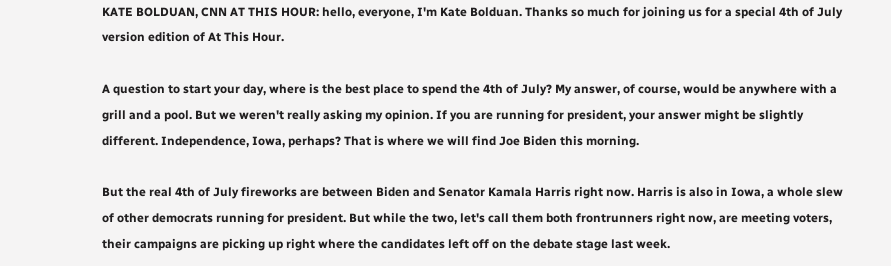KATE BOLDUAN, CNN AT THIS HOUR: hello, everyone, I'm Kate Bolduan. Thanks so much for joining us for a special 4th of July version edition of At This Hour.

A question to start your day, where is the best place to spend the 4th of July? My answer, of course, would be anywhere with a grill and a pool. But we weren't really asking my opinion. If you are running for president, your answer might be slightly different. Independence, Iowa, perhaps? That is where we will find Joe Biden this morning.

But the real 4th of July fireworks are between Biden and Senator Kamala Harris right now. Harris is also in Iowa, a whole slew of other democrats running for president. But while the two, let's call them both frontrunners right now, are meeting voters, their campaigns are picking up right where the candidates left off on the debate stage last week.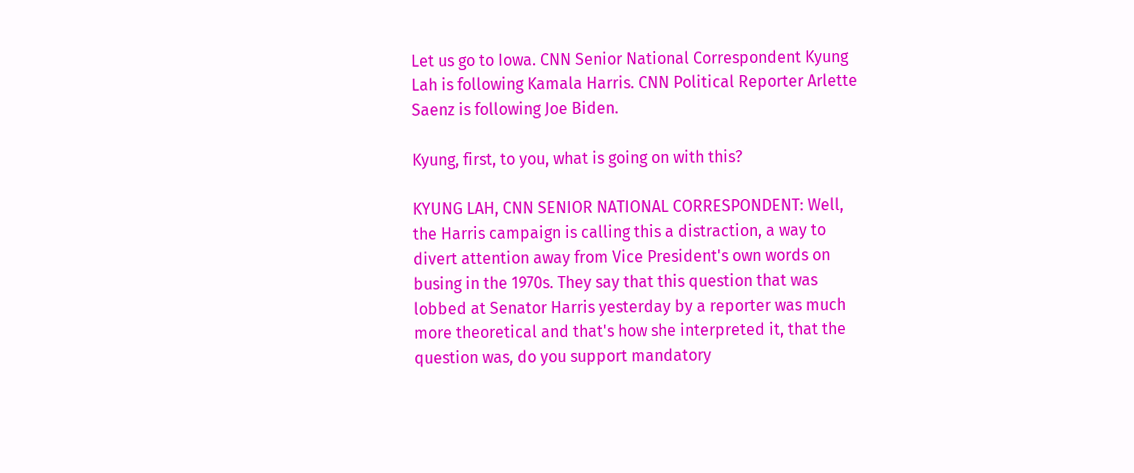Let us go to Iowa. CNN Senior National Correspondent Kyung Lah is following Kamala Harris. CNN Political Reporter Arlette Saenz is following Joe Biden.

Kyung, first, to you, what is going on with this?

KYUNG LAH, CNN SENIOR NATIONAL CORRESPONDENT: Well, the Harris campaign is calling this a distraction, a way to divert attention away from Vice President's own words on busing in the 1970s. They say that this question that was lobbed at Senator Harris yesterday by a reporter was much more theoretical and that's how she interpreted it, that the question was, do you support mandatory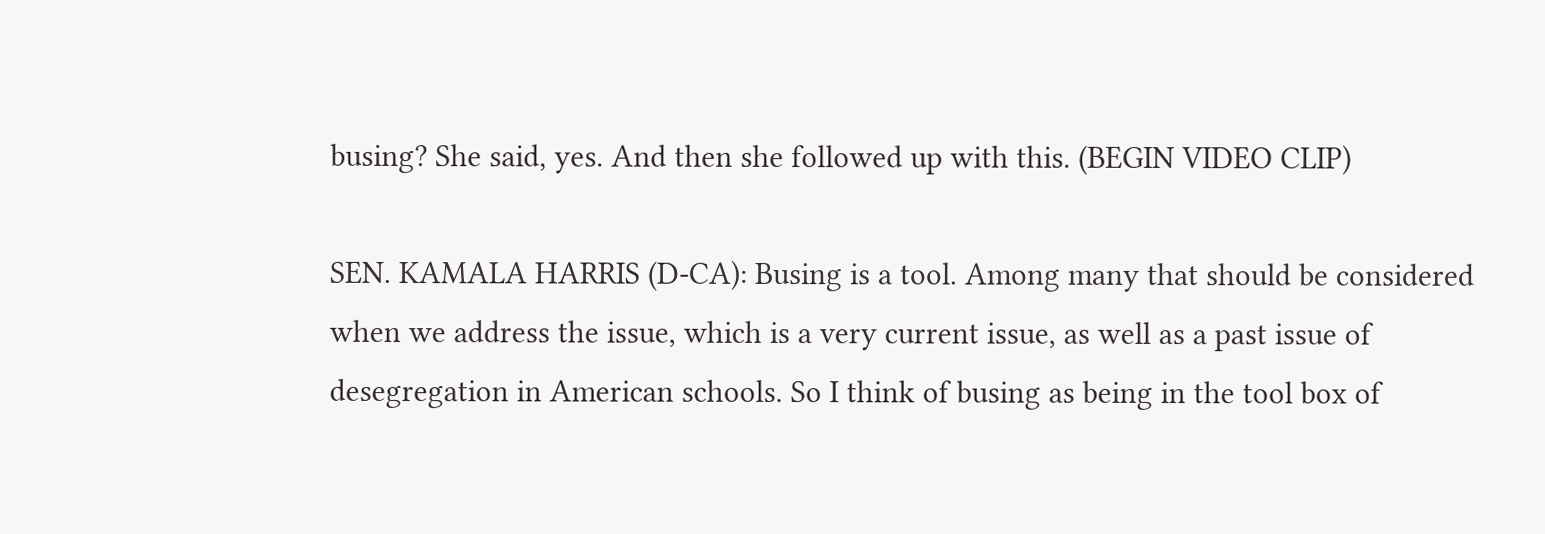busing? She said, yes. And then she followed up with this. (BEGIN VIDEO CLIP)

SEN. KAMALA HARRIS (D-CA): Busing is a tool. Among many that should be considered when we address the issue, which is a very current issue, as well as a past issue of desegregation in American schools. So I think of busing as being in the tool box of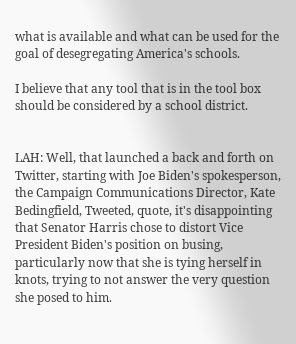what is available and what can be used for the goal of desegregating America's schools.

I believe that any tool that is in the tool box should be considered by a school district.


LAH: Well, that launched a back and forth on Twitter, starting with Joe Biden's spokesperson, the Campaign Communications Director, Kate Bedingfield, Tweeted, quote, it's disappointing that Senator Harris chose to distort Vice President Biden's position on busing, particularly now that she is tying herself in knots, trying to not answer the very question she posed to him.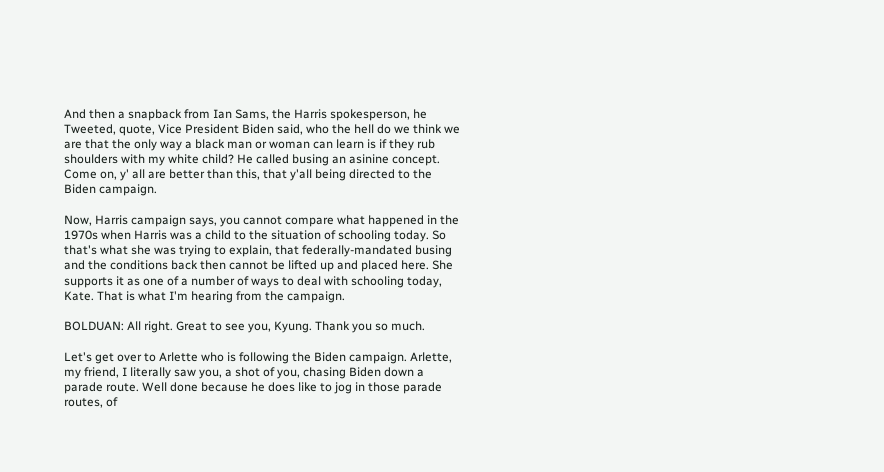And then a snapback from Ian Sams, the Harris spokesperson, he Tweeted, quote, Vice President Biden said, who the hell do we think we are that the only way a black man or woman can learn is if they rub shoulders with my white child? He called busing an asinine concept. Come on, y' all are better than this, that y'all being directed to the Biden campaign.

Now, Harris campaign says, you cannot compare what happened in the 1970s when Harris was a child to the situation of schooling today. So that's what she was trying to explain, that federally-mandated busing and the conditions back then cannot be lifted up and placed here. She supports it as one of a number of ways to deal with schooling today, Kate. That is what I'm hearing from the campaign.

BOLDUAN: All right. Great to see you, Kyung. Thank you so much.

Let's get over to Arlette who is following the Biden campaign. Arlette, my friend, I literally saw you, a shot of you, chasing Biden down a parade route. Well done because he does like to jog in those parade routes, of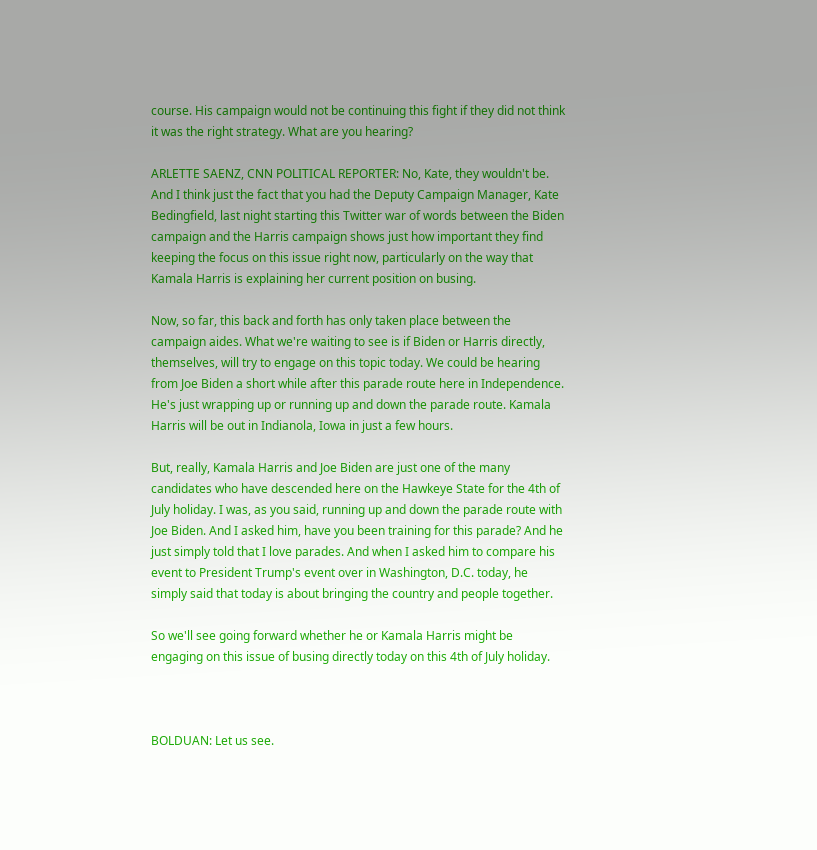course. His campaign would not be continuing this fight if they did not think it was the right strategy. What are you hearing?

ARLETTE SAENZ, CNN POLITICAL REPORTER: No, Kate, they wouldn't be. And I think just the fact that you had the Deputy Campaign Manager, Kate Bedingfield, last night starting this Twitter war of words between the Biden campaign and the Harris campaign shows just how important they find keeping the focus on this issue right now, particularly on the way that Kamala Harris is explaining her current position on busing.

Now, so far, this back and forth has only taken place between the campaign aides. What we're waiting to see is if Biden or Harris directly, themselves, will try to engage on this topic today. We could be hearing from Joe Biden a short while after this parade route here in Independence. He's just wrapping up or running up and down the parade route. Kamala Harris will be out in Indianola, Iowa in just a few hours.

But, really, Kamala Harris and Joe Biden are just one of the many candidates who have descended here on the Hawkeye State for the 4th of July holiday. I was, as you said, running up and down the parade route with Joe Biden. And I asked him, have you been training for this parade? And he just simply told that I love parades. And when I asked him to compare his event to President Trump's event over in Washington, D.C. today, he simply said that today is about bringing the country and people together.

So we'll see going forward whether he or Kamala Harris might be engaging on this issue of busing directly today on this 4th of July holiday.



BOLDUAN: Let us see.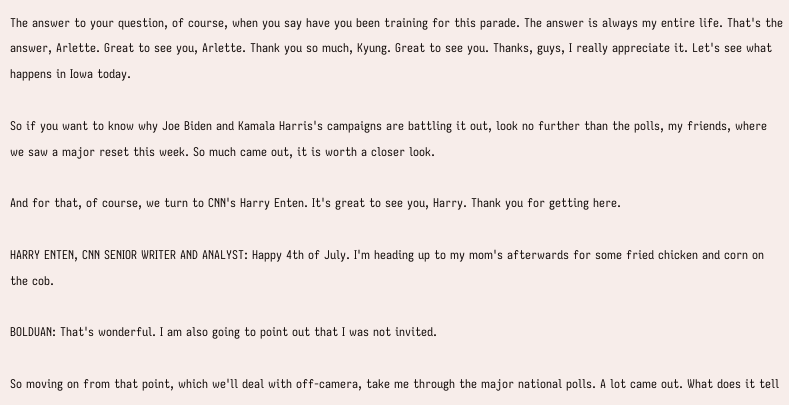The answer to your question, of course, when you say have you been training for this parade. The answer is always my entire life. That's the answer, Arlette. Great to see you, Arlette. Thank you so much, Kyung. Great to see you. Thanks, guys, I really appreciate it. Let's see what happens in Iowa today.

So if you want to know why Joe Biden and Kamala Harris's campaigns are battling it out, look no further than the polls, my friends, where we saw a major reset this week. So much came out, it is worth a closer look.

And for that, of course, we turn to CNN's Harry Enten. It's great to see you, Harry. Thank you for getting here.

HARRY ENTEN, CNN SENIOR WRITER AND ANALYST: Happy 4th of July. I'm heading up to my mom's afterwards for some fried chicken and corn on the cob.

BOLDUAN: That's wonderful. I am also going to point out that I was not invited.

So moving on from that point, which we'll deal with off-camera, take me through the major national polls. A lot came out. What does it tell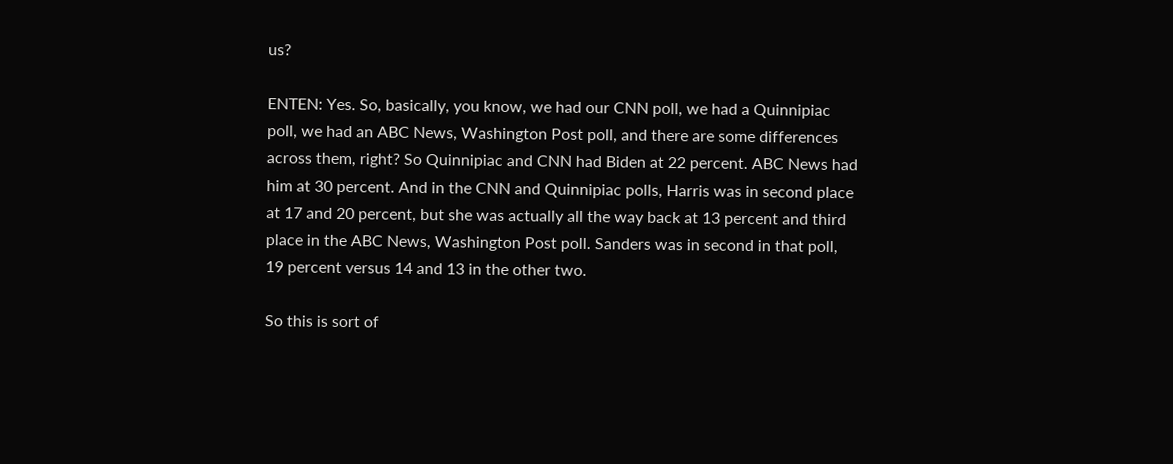us?

ENTEN: Yes. So, basically, you know, we had our CNN poll, we had a Quinnipiac poll, we had an ABC News, Washington Post poll, and there are some differences across them, right? So Quinnipiac and CNN had Biden at 22 percent. ABC News had him at 30 percent. And in the CNN and Quinnipiac polls, Harris was in second place at 17 and 20 percent, but she was actually all the way back at 13 percent and third place in the ABC News, Washington Post poll. Sanders was in second in that poll, 19 percent versus 14 and 13 in the other two.

So this is sort of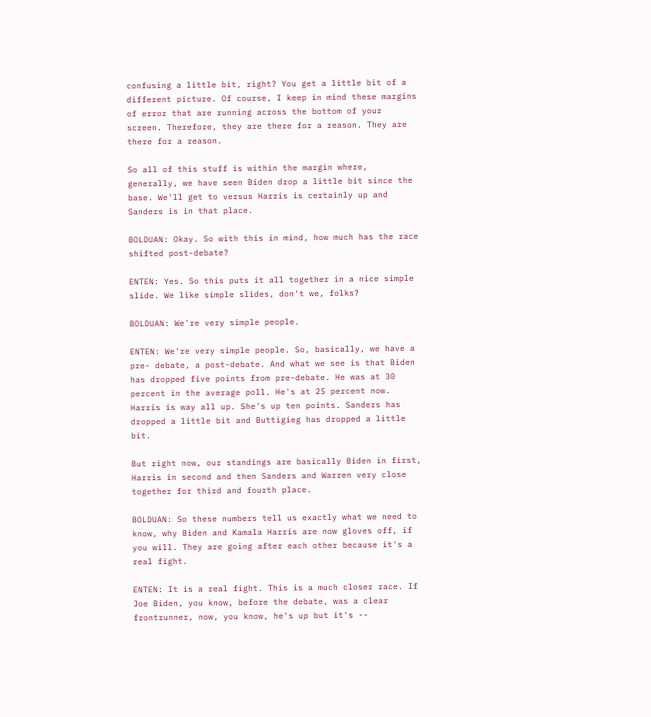confusing a little bit, right? You get a little bit of a different picture. Of course, I keep in mind these margins of error that are running across the bottom of your screen. Therefore, they are there for a reason. They are there for a reason.

So all of this stuff is within the margin where, generally, we have seen Biden drop a little bit since the base. We'll get to versus Harris is certainly up and Sanders is in that place.

BOLDUAN: Okay. So with this in mind, how much has the race shifted post-debate?

ENTEN: Yes. So this puts it all together in a nice simple slide. We like simple slides, don't we, folks?

BOLDUAN: We're very simple people.

ENTEN: We're very simple people. So, basically, we have a pre- debate, a post-debate. And what we see is that Biden has dropped five points from pre-debate. He was at 30 percent in the average poll. He's at 25 percent now. Harris is way all up. She's up ten points. Sanders has dropped a little bit and Buttigieg has dropped a little bit.

But right now, our standings are basically Biden in first, Harris in second and then Sanders and Warren very close together for third and fourth place.

BOLDUAN: So these numbers tell us exactly what we need to know, why Biden and Kamala Harris are now gloves off, if you will. They are going after each other because it's a real fight.

ENTEN: It is a real fight. This is a much closer race. If Joe Biden, you know, before the debate, was a clear frontrunner, now, you know, he's up but it's --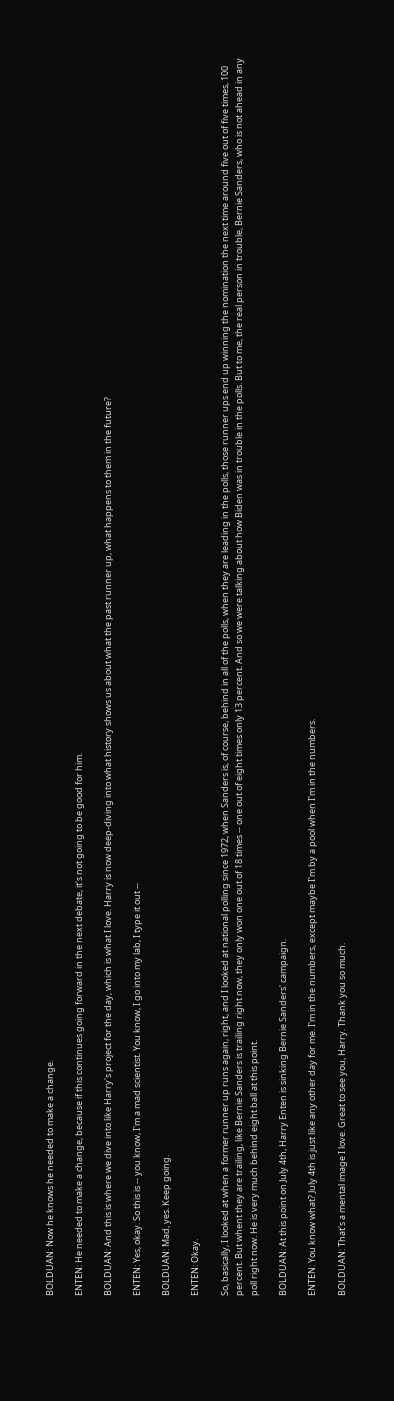BOLDUAN: Now he knows he needed to make a change.

ENTEN: He needed to make a change, because if this continues going forward in the next debate, it's not going to be good for him.

BOLDUAN: And this is where we dive into like Harry's project for the day, which is what I love. Harry is now deep-diving into what history shows us about what the past runner up, what happens to them in the future?

ENTEN: Yes, okay. So this is -- you know, I'm a mad scientist. You know, I go into my lab, I type it out --

BOLDUAN: Mad, yes. Keep going.

ENTEN: Okay.

So, basically, I looked at when a former runner up runs again, right, and I looked at national polling since 1972, when Sanders is, of course, behind in all of the polls, when they are leading in the polls, those runner ups end up winning the nomination the next time around five out of five times, 100 percent. But whent they are trailing, like Bernie Sanders is trailing right now, they only won one out of 18 times -- one out of eight times only 13 percent. And so we were talking about how Biden was in trouble in the polls. But to me, the real person in trouble, Bernie Sanders, who is not ahead in any poll right now. He is very much behind eight ball at this point.

BOLDUAN: At this point on July 4th, Harry Enten is sinking Bernie Sanders' campaign.

ENTEN: You know what? July 4th is just like any other day for me. I'm in the numbers, except maybe I'm by a pool when I'm in the numbers.

BOLDUAN: That's a mental image I love. Great to see you, Harry. Thank you so much.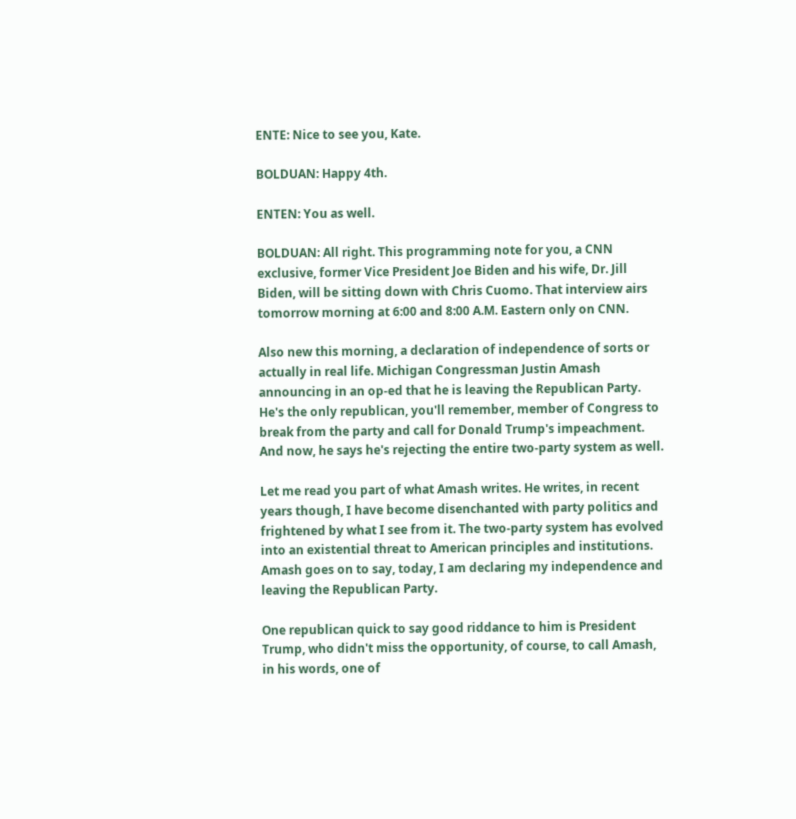ENTE: Nice to see you, Kate.

BOLDUAN: Happy 4th.

ENTEN: You as well.

BOLDUAN: All right. This programming note for you, a CNN exclusive, former Vice President Joe Biden and his wife, Dr. Jill Biden, will be sitting down with Chris Cuomo. That interview airs tomorrow morning at 6:00 and 8:00 A.M. Eastern only on CNN.

Also new this morning, a declaration of independence of sorts or actually in real life. Michigan Congressman Justin Amash announcing in an op-ed that he is leaving the Republican Party. He's the only republican, you'll remember, member of Congress to break from the party and call for Donald Trump's impeachment. And now, he says he's rejecting the entire two-party system as well.

Let me read you part of what Amash writes. He writes, in recent years though, I have become disenchanted with party politics and frightened by what I see from it. The two-party system has evolved into an existential threat to American principles and institutions. Amash goes on to say, today, I am declaring my independence and leaving the Republican Party.

One republican quick to say good riddance to him is President Trump, who didn't miss the opportunity, of course, to call Amash, in his words, one of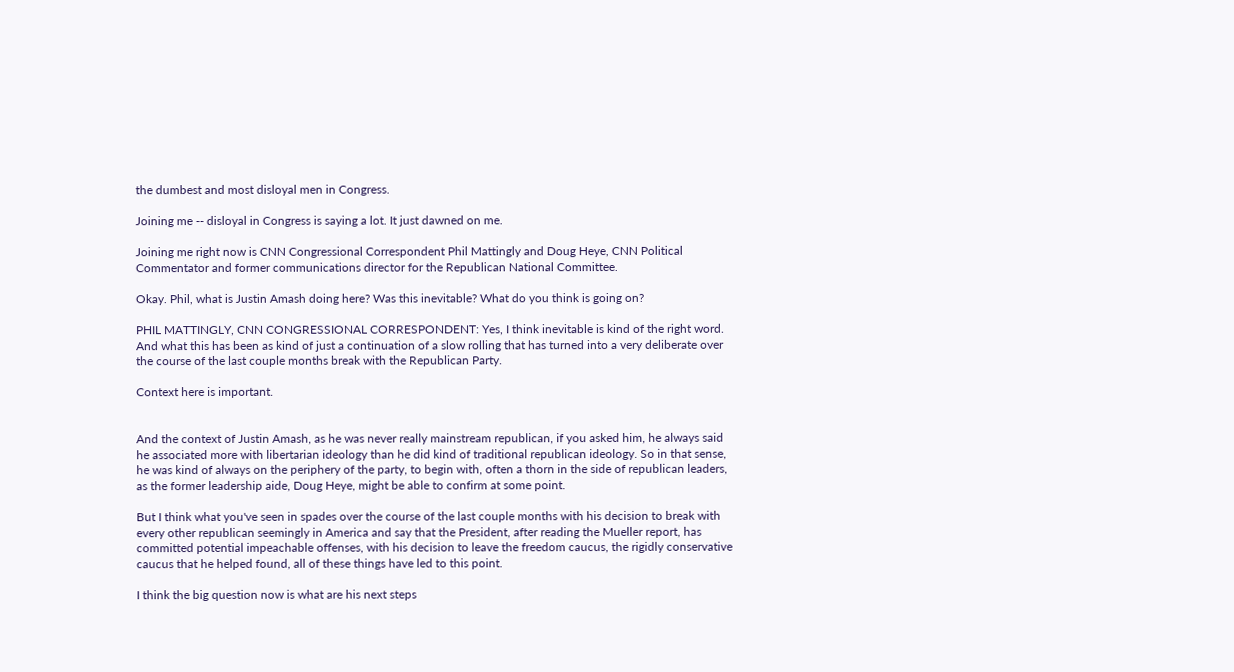the dumbest and most disloyal men in Congress.

Joining me -- disloyal in Congress is saying a lot. It just dawned on me.

Joining me right now is CNN Congressional Correspondent Phil Mattingly and Doug Heye, CNN Political Commentator and former communications director for the Republican National Committee.

Okay. Phil, what is Justin Amash doing here? Was this inevitable? What do you think is going on?

PHIL MATTINGLY, CNN CONGRESSIONAL CORRESPONDENT: Yes, I think inevitable is kind of the right word. And what this has been as kind of just a continuation of a slow rolling that has turned into a very deliberate over the course of the last couple months break with the Republican Party.

Context here is important.


And the context of Justin Amash, as he was never really mainstream republican, if you asked him, he always said he associated more with libertarian ideology than he did kind of traditional republican ideology. So in that sense, he was kind of always on the periphery of the party, to begin with, often a thorn in the side of republican leaders, as the former leadership aide, Doug Heye, might be able to confirm at some point.

But I think what you've seen in spades over the course of the last couple months with his decision to break with every other republican seemingly in America and say that the President, after reading the Mueller report, has committed potential impeachable offenses, with his decision to leave the freedom caucus, the rigidly conservative caucus that he helped found, all of these things have led to this point.

I think the big question now is what are his next steps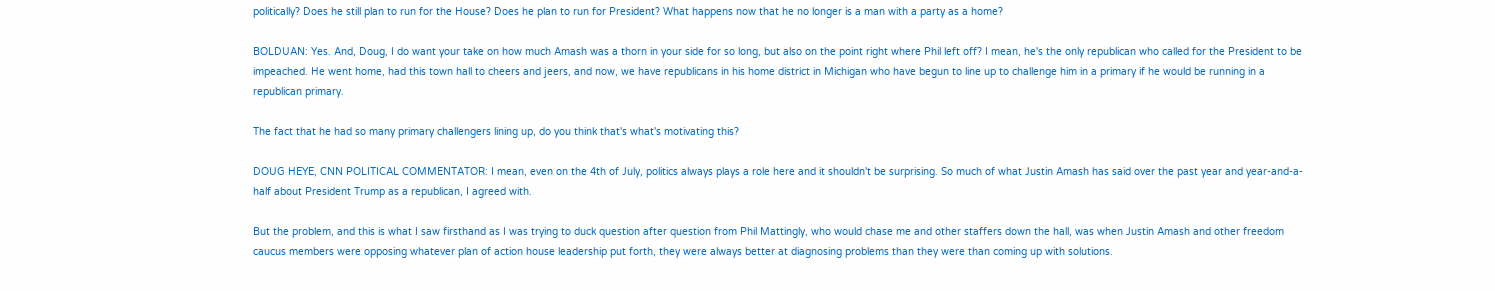politically? Does he still plan to run for the House? Does he plan to run for President? What happens now that he no longer is a man with a party as a home?

BOLDUAN: Yes. And, Doug, I do want your take on how much Amash was a thorn in your side for so long, but also on the point right where Phil left off? I mean, he's the only republican who called for the President to be impeached. He went home, had this town hall to cheers and jeers, and now, we have republicans in his home district in Michigan who have begun to line up to challenge him in a primary if he would be running in a republican primary.

The fact that he had so many primary challengers lining up, do you think that's what's motivating this?

DOUG HEYE, CNN POLITICAL COMMENTATOR: I mean, even on the 4th of July, politics always plays a role here and it shouldn't be surprising. So much of what Justin Amash has said over the past year and year-and-a-half about President Trump as a republican, I agreed with.

But the problem, and this is what I saw firsthand as I was trying to duck question after question from Phil Mattingly, who would chase me and other staffers down the hall, was when Justin Amash and other freedom caucus members were opposing whatever plan of action house leadership put forth, they were always better at diagnosing problems than they were than coming up with solutions.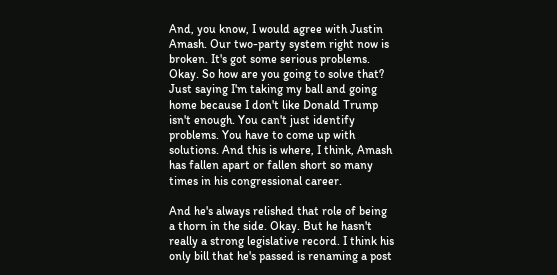And, you know, I would agree with Justin Amash. Our two-party system right now is broken. It's got some serious problems. Okay. So how are you going to solve that? Just saying I'm taking my ball and going home because I don't like Donald Trump isn't enough. You can't just identify problems. You have to come up with solutions. And this is where, I think, Amash has fallen apart or fallen short so many times in his congressional career.

And he's always relished that role of being a thorn in the side. Okay. But he hasn't really a strong legislative record. I think his only bill that he's passed is renaming a post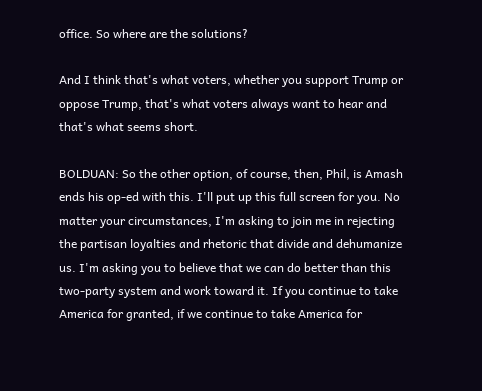office. So where are the solutions?

And I think that's what voters, whether you support Trump or oppose Trump, that's what voters always want to hear and that's what seems short.

BOLDUAN: So the other option, of course, then, Phil, is Amash ends his op-ed with this. I'll put up this full screen for you. No matter your circumstances, I'm asking to join me in rejecting the partisan loyalties and rhetoric that divide and dehumanize us. I'm asking you to believe that we can do better than this two-party system and work toward it. If you continue to take America for granted, if we continue to take America for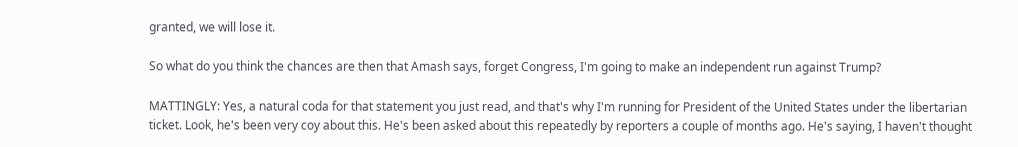granted, we will lose it.

So what do you think the chances are then that Amash says, forget Congress, I'm going to make an independent run against Trump?

MATTINGLY: Yes, a natural coda for that statement you just read, and that's why I'm running for President of the United States under the libertarian ticket. Look, he's been very coy about this. He's been asked about this repeatedly by reporters a couple of months ago. He's saying, I haven't thought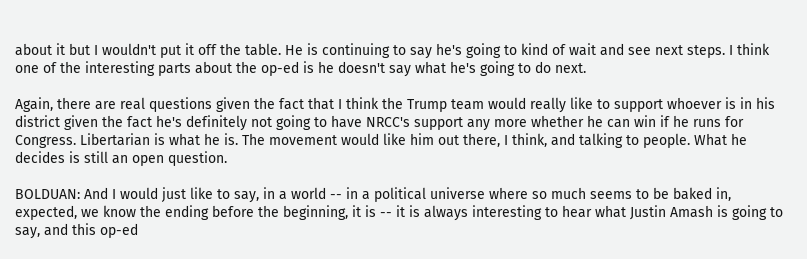about it but I wouldn't put it off the table. He is continuing to say he's going to kind of wait and see next steps. I think one of the interesting parts about the op-ed is he doesn't say what he's going to do next.

Again, there are real questions given the fact that I think the Trump team would really like to support whoever is in his district given the fact he's definitely not going to have NRCC's support any more whether he can win if he runs for Congress. Libertarian is what he is. The movement would like him out there, I think, and talking to people. What he decides is still an open question.

BOLDUAN: And I would just like to say, in a world -- in a political universe where so much seems to be baked in, expected, we know the ending before the beginning, it is -- it is always interesting to hear what Justin Amash is going to say, and this op-ed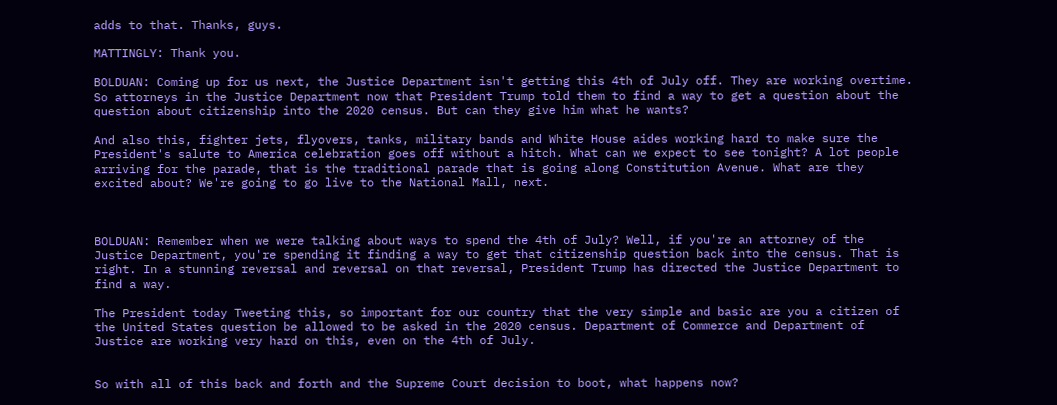adds to that. Thanks, guys.

MATTINGLY: Thank you.

BOLDUAN: Coming up for us next, the Justice Department isn't getting this 4th of July off. They are working overtime. So attorneys in the Justice Department now that President Trump told them to find a way to get a question about the question about citizenship into the 2020 census. But can they give him what he wants?

And also this, fighter jets, flyovers, tanks, military bands and White House aides working hard to make sure the President's salute to America celebration goes off without a hitch. What can we expect to see tonight? A lot people arriving for the parade, that is the traditional parade that is going along Constitution Avenue. What are they excited about? We're going to go live to the National Mall, next.



BOLDUAN: Remember when we were talking about ways to spend the 4th of July? Well, if you're an attorney of the Justice Department, you're spending it finding a way to get that citizenship question back into the census. That is right. In a stunning reversal and reversal on that reversal, President Trump has directed the Justice Department to find a way.

The President today Tweeting this, so important for our country that the very simple and basic are you a citizen of the United States question be allowed to be asked in the 2020 census. Department of Commerce and Department of Justice are working very hard on this, even on the 4th of July.


So with all of this back and forth and the Supreme Court decision to boot, what happens now?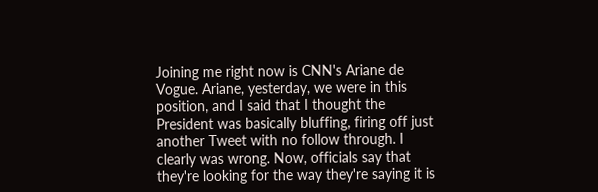Joining me right now is CNN's Ariane de Vogue. Ariane, yesterday, we were in this position, and I said that I thought the President was basically bluffing, firing off just another Tweet with no follow through. I clearly was wrong. Now, officials say that they're looking for the way they're saying it is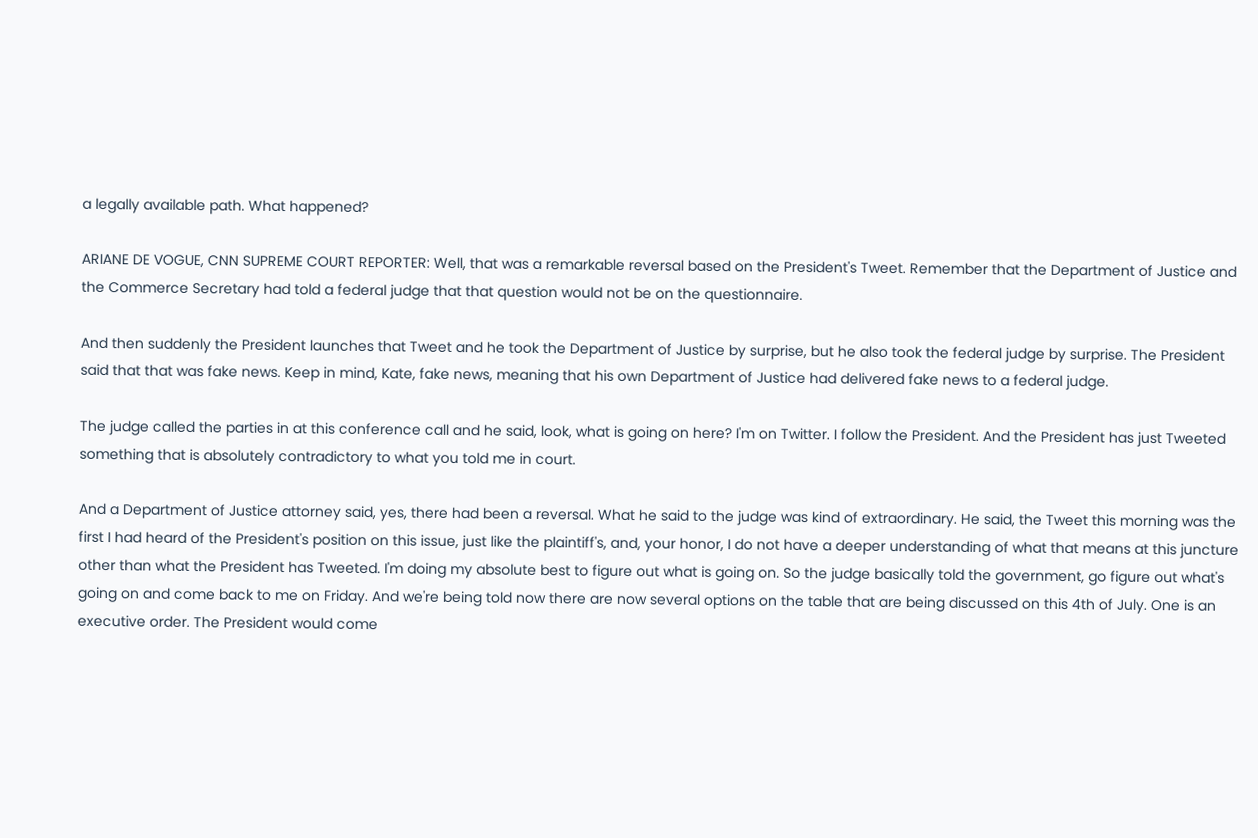a legally available path. What happened?

ARIANE DE VOGUE, CNN SUPREME COURT REPORTER: Well, that was a remarkable reversal based on the President's Tweet. Remember that the Department of Justice and the Commerce Secretary had told a federal judge that that question would not be on the questionnaire.

And then suddenly the President launches that Tweet and he took the Department of Justice by surprise, but he also took the federal judge by surprise. The President said that that was fake news. Keep in mind, Kate, fake news, meaning that his own Department of Justice had delivered fake news to a federal judge.

The judge called the parties in at this conference call and he said, look, what is going on here? I'm on Twitter. I follow the President. And the President has just Tweeted something that is absolutely contradictory to what you told me in court.

And a Department of Justice attorney said, yes, there had been a reversal. What he said to the judge was kind of extraordinary. He said, the Tweet this morning was the first I had heard of the President's position on this issue, just like the plaintiff's, and, your honor, I do not have a deeper understanding of what that means at this juncture other than what the President has Tweeted. I'm doing my absolute best to figure out what is going on. So the judge basically told the government, go figure out what's going on and come back to me on Friday. And we're being told now there are now several options on the table that are being discussed on this 4th of July. One is an executive order. The President would come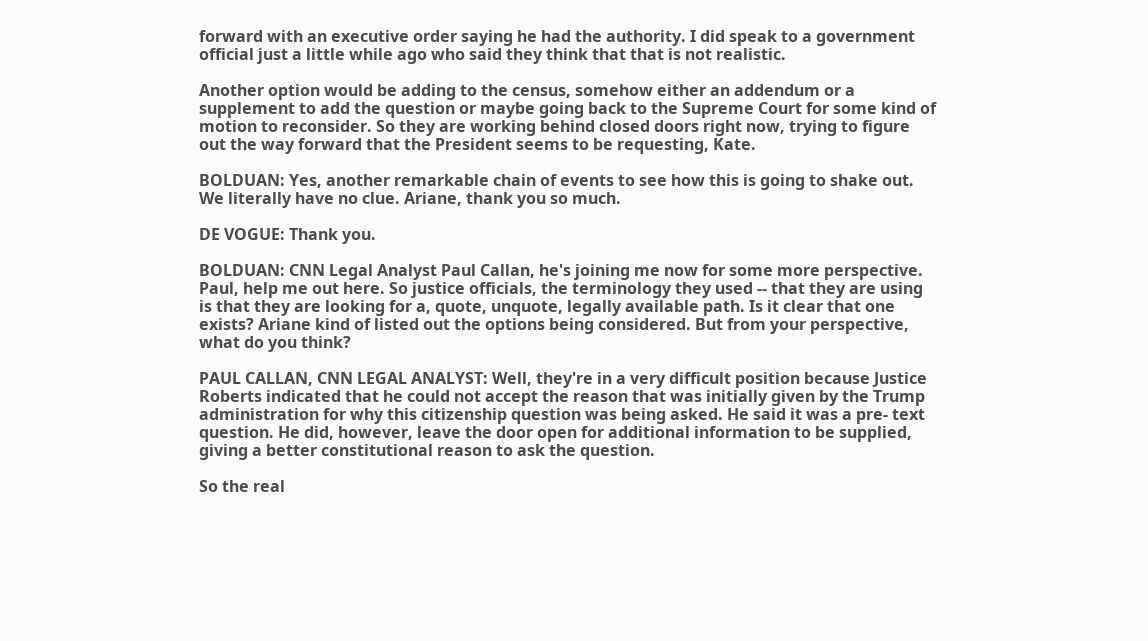forward with an executive order saying he had the authority. I did speak to a government official just a little while ago who said they think that that is not realistic.

Another option would be adding to the census, somehow either an addendum or a supplement to add the question or maybe going back to the Supreme Court for some kind of motion to reconsider. So they are working behind closed doors right now, trying to figure out the way forward that the President seems to be requesting, Kate.

BOLDUAN: Yes, another remarkable chain of events to see how this is going to shake out. We literally have no clue. Ariane, thank you so much.

DE VOGUE: Thank you.

BOLDUAN: CNN Legal Analyst Paul Callan, he's joining me now for some more perspective. Paul, help me out here. So justice officials, the terminology they used -- that they are using is that they are looking for a, quote, unquote, legally available path. Is it clear that one exists? Ariane kind of listed out the options being considered. But from your perspective, what do you think?

PAUL CALLAN, CNN LEGAL ANALYST: Well, they're in a very difficult position because Justice Roberts indicated that he could not accept the reason that was initially given by the Trump administration for why this citizenship question was being asked. He said it was a pre- text question. He did, however, leave the door open for additional information to be supplied, giving a better constitutional reason to ask the question.

So the real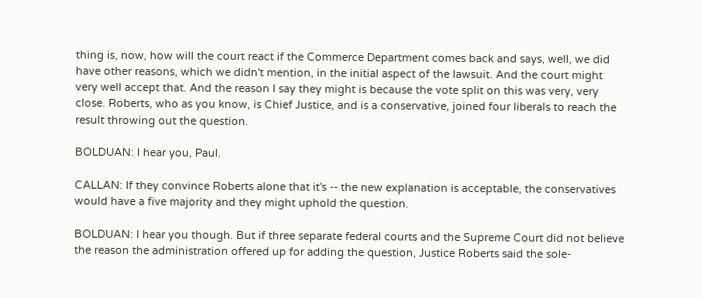thing is, now, how will the court react if the Commerce Department comes back and says, well, we did have other reasons, which we didn't mention, in the initial aspect of the lawsuit. And the court might very well accept that. And the reason I say they might is because the vote split on this was very, very close. Roberts, who as you know, is Chief Justice, and is a conservative, joined four liberals to reach the result throwing out the question.

BOLDUAN: I hear you, Paul.

CALLAN: If they convince Roberts alone that it's -- the new explanation is acceptable, the conservatives would have a five majority and they might uphold the question.

BOLDUAN: I hear you though. But if three separate federal courts and the Supreme Court did not believe the reason the administration offered up for adding the question, Justice Roberts said the sole-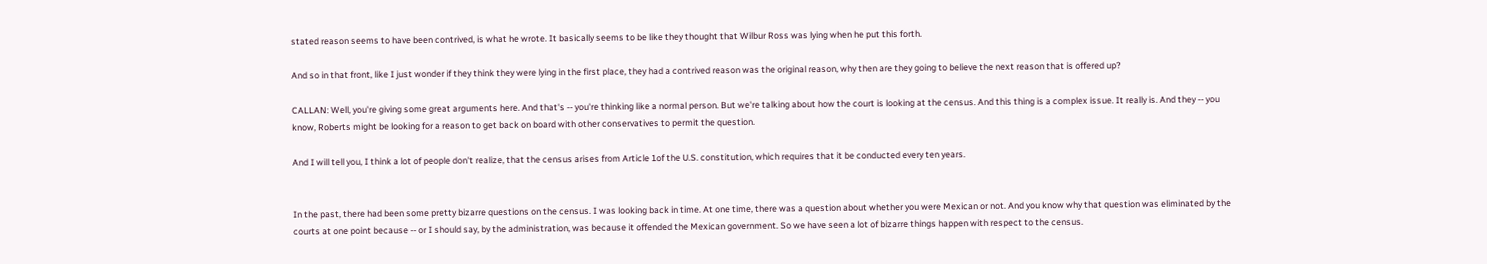stated reason seems to have been contrived, is what he wrote. It basically seems to be like they thought that Wilbur Ross was lying when he put this forth.

And so in that front, like I just wonder if they think they were lying in the first place, they had a contrived reason was the original reason, why then are they going to believe the next reason that is offered up?

CALLAN: Well, you're giving some great arguments here. And that's -- you're thinking like a normal person. But we're talking about how the court is looking at the census. And this thing is a complex issue. It really is. And they -- you know, Roberts might be looking for a reason to get back on board with other conservatives to permit the question.

And I will tell you, I think a lot of people don't realize, that the census arises from Article 1of the U.S. constitution, which requires that it be conducted every ten years.


In the past, there had been some pretty bizarre questions on the census. I was looking back in time. At one time, there was a question about whether you were Mexican or not. And you know why that question was eliminated by the courts at one point because -- or I should say, by the administration, was because it offended the Mexican government. So we have seen a lot of bizarre things happen with respect to the census.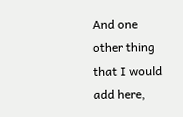And one other thing that I would add here,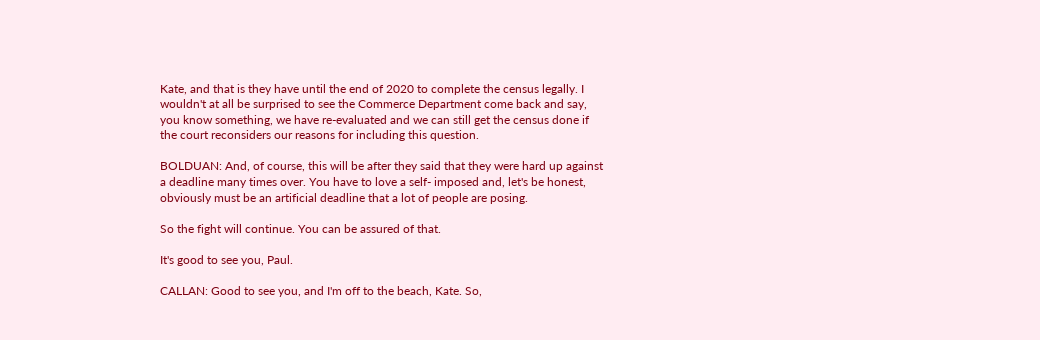Kate, and that is they have until the end of 2020 to complete the census legally. I wouldn't at all be surprised to see the Commerce Department come back and say, you know something, we have re-evaluated and we can still get the census done if the court reconsiders our reasons for including this question.

BOLDUAN: And, of course, this will be after they said that they were hard up against a deadline many times over. You have to love a self- imposed and, let's be honest, obviously must be an artificial deadline that a lot of people are posing.

So the fight will continue. You can be assured of that.

It's good to see you, Paul.

CALLAN: Good to see you, and I'm off to the beach, Kate. So,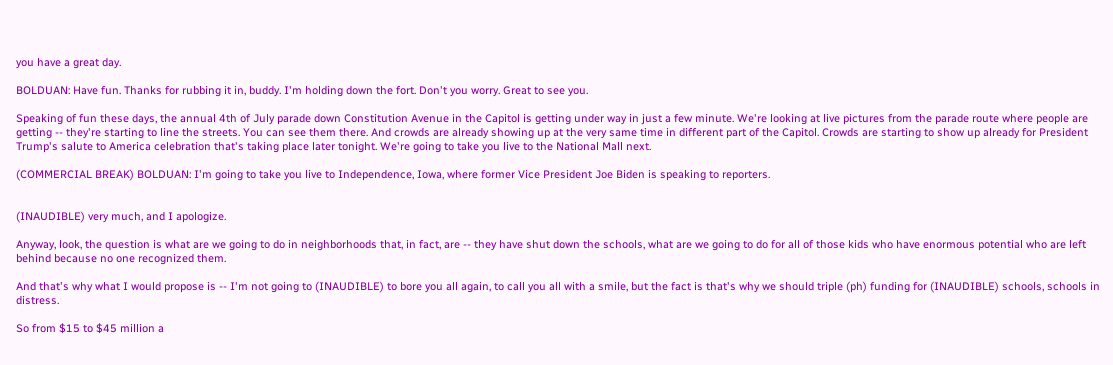you have a great day.

BOLDUAN: Have fun. Thanks for rubbing it in, buddy. I'm holding down the fort. Don't you worry. Great to see you.

Speaking of fun these days, the annual 4th of July parade down Constitution Avenue in the Capitol is getting under way in just a few minute. We're looking at live pictures from the parade route where people are getting -- they're starting to line the streets. You can see them there. And crowds are already showing up at the very same time in different part of the Capitol. Crowds are starting to show up already for President Trump's salute to America celebration that's taking place later tonight. We're going to take you live to the National Mall next.

(COMMERCIAL BREAK) BOLDUAN: I'm going to take you live to Independence, Iowa, where former Vice President Joe Biden is speaking to reporters.


(INAUDIBLE) very much, and I apologize.

Anyway, look, the question is what are we going to do in neighborhoods that, in fact, are -- they have shut down the schools, what are we going to do for all of those kids who have enormous potential who are left behind because no one recognized them.

And that's why what I would propose is -- I'm not going to (INAUDIBLE) to bore you all again, to call you all with a smile, but the fact is that's why we should triple (ph) funding for (INAUDIBLE) schools, schools in distress.

So from $15 to $45 million a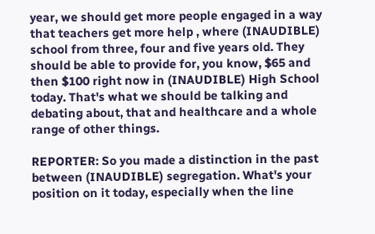year, we should get more people engaged in a way that teachers get more help , where (INAUDIBLE) school from three, four and five years old. They should be able to provide for, you know, $65 and then $100 right now in (INAUDIBLE) High School today. That's what we should be talking and debating about, that and healthcare and a whole range of other things.

REPORTER: So you made a distinction in the past between (INAUDIBLE) segregation. What's your position on it today, especially when the line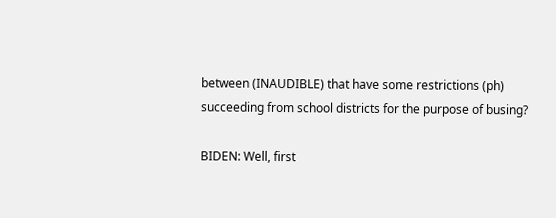between (INAUDIBLE) that have some restrictions (ph) succeeding from school districts for the purpose of busing?

BIDEN: Well, first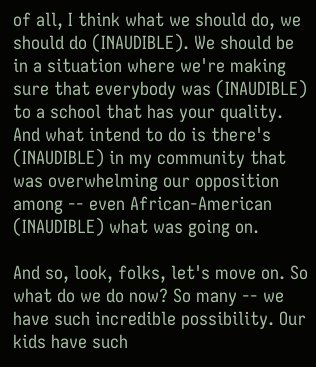of all, I think what we should do, we should do (INAUDIBLE). We should be in a situation where we're making sure that everybody was (INAUDIBLE) to a school that has your quality. And what intend to do is there's (INAUDIBLE) in my community that was overwhelming our opposition among -- even African-American (INAUDIBLE) what was going on.

And so, look, folks, let's move on. So what do we do now? So many -- we have such incredible possibility. Our kids have such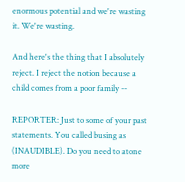enormous potential and we're wasting it. We're wasting.

And here's the thing that I absolutely reject. I reject the notion because a child comes from a poor family --

REPORTER: Just to some of your past statements. You called busing as (INAUDIBLE). Do you need to atone more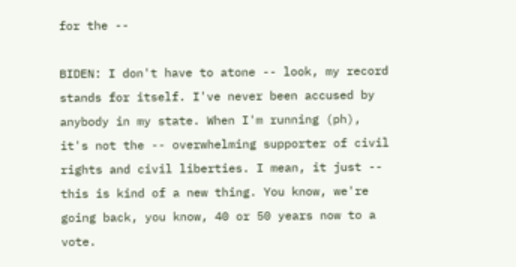for the --

BIDEN: I don't have to atone -- look, my record stands for itself. I've never been accused by anybody in my state. When I'm running (ph), it's not the -- overwhelming supporter of civil rights and civil liberties. I mean, it just -- this is kind of a new thing. You know, we're going back, you know, 40 or 50 years now to a vote.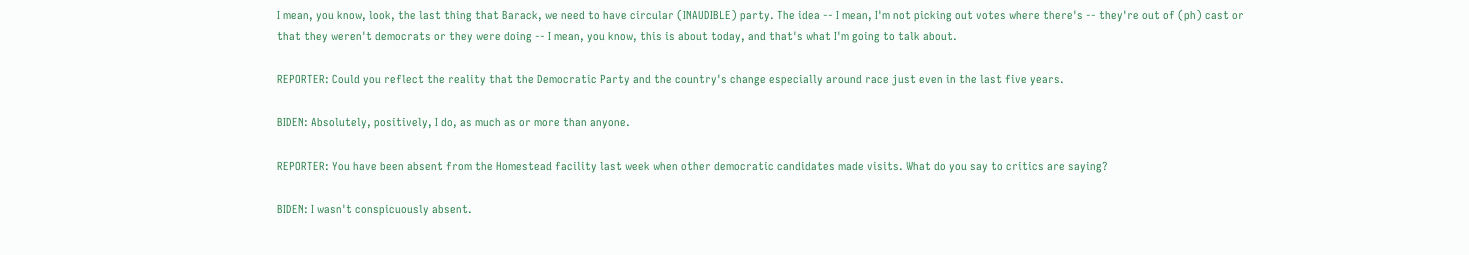I mean, you know, look, the last thing that Barack, we need to have circular (INAUDIBLE) party. The idea -- I mean, I'm not picking out votes where there's -- they're out of (ph) cast or that they weren't democrats or they were doing -- I mean, you know, this is about today, and that's what I'm going to talk about.

REPORTER: Could you reflect the reality that the Democratic Party and the country's change especially around race just even in the last five years.

BIDEN: Absolutely, positively, I do, as much as or more than anyone.

REPORTER: You have been absent from the Homestead facility last week when other democratic candidates made visits. What do you say to critics are saying?

BIDEN: I wasn't conspicuously absent.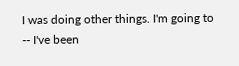I was doing other things. I'm going to -- I've been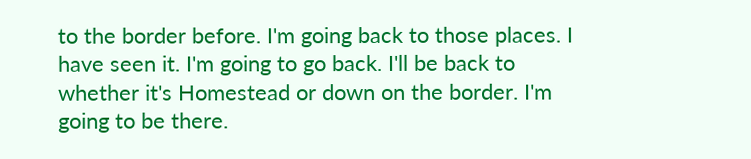to the border before. I'm going back to those places. I have seen it. I'm going to go back. I'll be back to whether it's Homestead or down on the border. I'm going to be there.